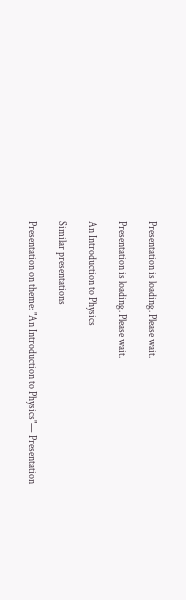Presentation is loading. Please wait.

Presentation is loading. Please wait.

An Introduction to Physics

Similar presentations

Presentation on theme: "An Introduction to Physics"— Presentation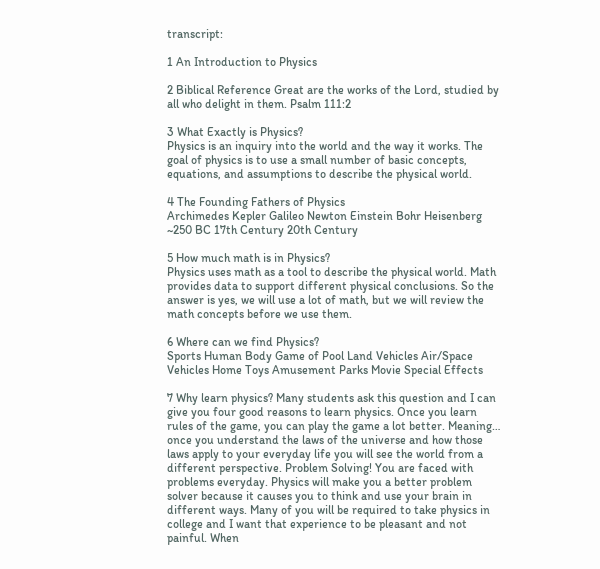transcript:

1 An Introduction to Physics

2 Biblical Reference Great are the works of the Lord, studied by all who delight in them. Psalm 111:2

3 What Exactly is Physics?
Physics is an inquiry into the world and the way it works. The goal of physics is to use a small number of basic concepts, equations, and assumptions to describe the physical world.

4 The Founding Fathers of Physics
Archimedes Kepler Galileo Newton Einstein Bohr Heisenberg ~250 BC 17th Century 20th Century

5 How much math is in Physics?
Physics uses math as a tool to describe the physical world. Math provides data to support different physical conclusions. So the answer is yes, we will use a lot of math, but we will review the math concepts before we use them.

6 Where can we find Physics?
Sports Human Body Game of Pool Land Vehicles Air/Space Vehicles Home Toys Amusement Parks Movie Special Effects

7 Why learn physics? Many students ask this question and I can give you four good reasons to learn physics. Once you learn rules of the game, you can play the game a lot better. Meaning… once you understand the laws of the universe and how those laws apply to your everyday life you will see the world from a different perspective. Problem Solving! You are faced with problems everyday. Physics will make you a better problem solver because it causes you to think and use your brain in different ways. Many of you will be required to take physics in college and I want that experience to be pleasant and not painful. When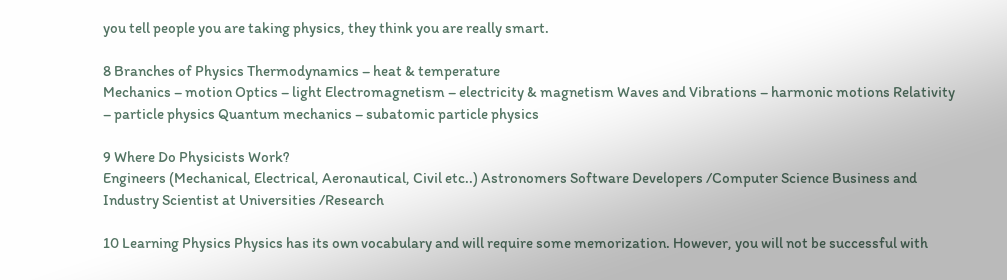you tell people you are taking physics, they think you are really smart.

8 Branches of Physics Thermodynamics – heat & temperature
Mechanics – motion Optics – light Electromagnetism – electricity & magnetism Waves and Vibrations – harmonic motions Relativity – particle physics Quantum mechanics – subatomic particle physics

9 Where Do Physicists Work?
Engineers (Mechanical, Electrical, Aeronautical, Civil etc..) Astronomers Software Developers /Computer Science Business and Industry Scientist at Universities /Research

10 Learning Physics Physics has its own vocabulary and will require some memorization. However, you will not be successful with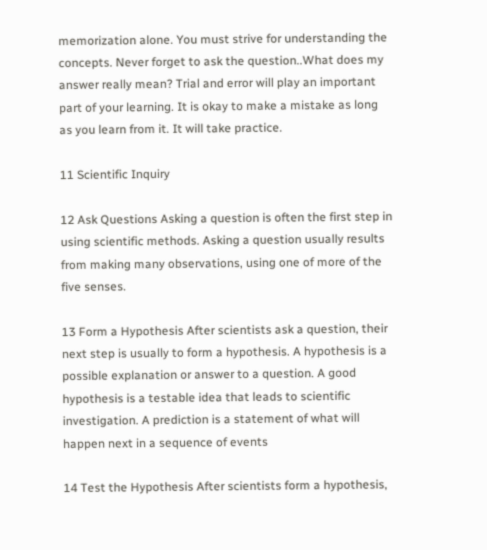memorization alone. You must strive for understanding the concepts. Never forget to ask the question..What does my answer really mean? Trial and error will play an important part of your learning. It is okay to make a mistake as long as you learn from it. It will take practice.

11 Scientific Inquiry

12 Ask Questions Asking a question is often the first step in using scientific methods. Asking a question usually results from making many observations, using one of more of the five senses.

13 Form a Hypothesis After scientists ask a question, their next step is usually to form a hypothesis. A hypothesis is a possible explanation or answer to a question. A good hypothesis is a testable idea that leads to scientific investigation. A prediction is a statement of what will happen next in a sequence of events

14 Test the Hypothesis After scientists form a hypothesis,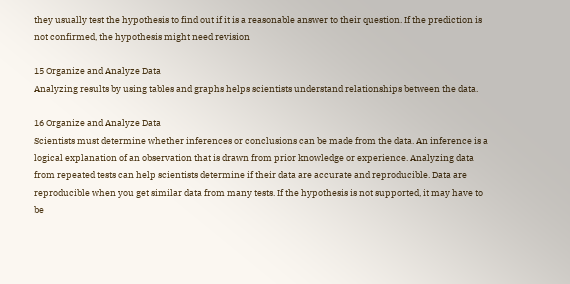they usually test the hypothesis to find out if it is a reasonable answer to their question. If the prediction is not confirmed, the hypothesis might need revision

15 Organize and Analyze Data
Analyzing results by using tables and graphs helps scientists understand relationships between the data.

16 Organize and Analyze Data
Scientists must determine whether inferences or conclusions can be made from the data. An inference is a logical explanation of an observation that is drawn from prior knowledge or experience. Analyzing data from repeated tests can help scientists determine if their data are accurate and reproducible. Data are reproducible when you get similar data from many tests. If the hypothesis is not supported, it may have to be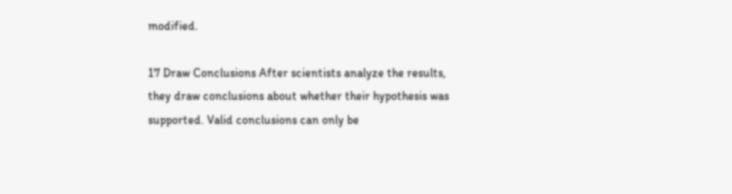modified.

17 Draw Conclusions After scientists analyze the results, they draw conclusions about whether their hypothesis was supported. Valid conclusions can only be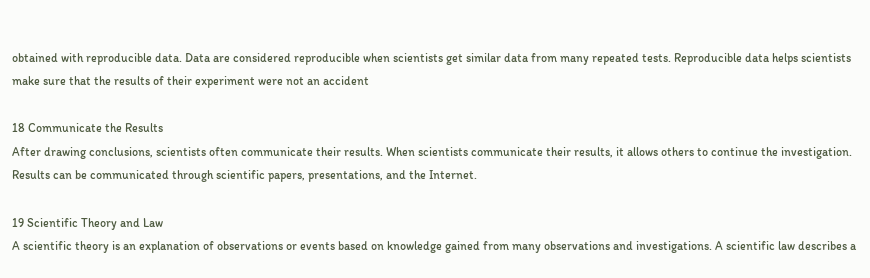obtained with reproducible data. Data are considered reproducible when scientists get similar data from many repeated tests. Reproducible data helps scientists make sure that the results of their experiment were not an accident

18 Communicate the Results
After drawing conclusions, scientists often communicate their results. When scientists communicate their results, it allows others to continue the investigation. Results can be communicated through scientific papers, presentations, and the Internet.

19 Scientific Theory and Law
A scientific theory is an explanation of observations or events based on knowledge gained from many observations and investigations. A scientific law describes a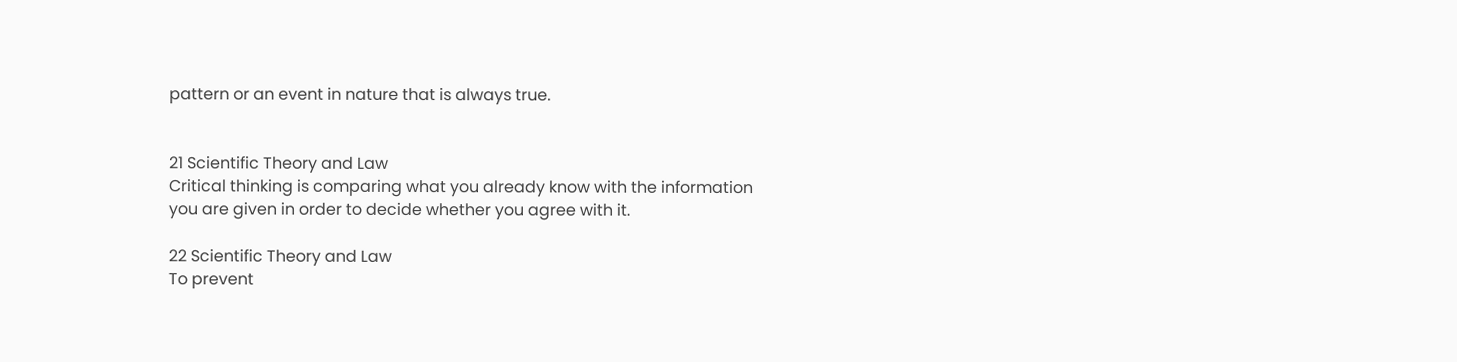pattern or an event in nature that is always true.


21 Scientific Theory and Law
Critical thinking is comparing what you already know with the information you are given in order to decide whether you agree with it.

22 Scientific Theory and Law
To prevent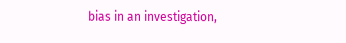bias in an investigation,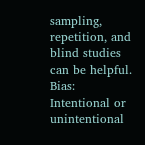sampling, repetition, and blind studies can be helpful. Bias: Intentional or unintentional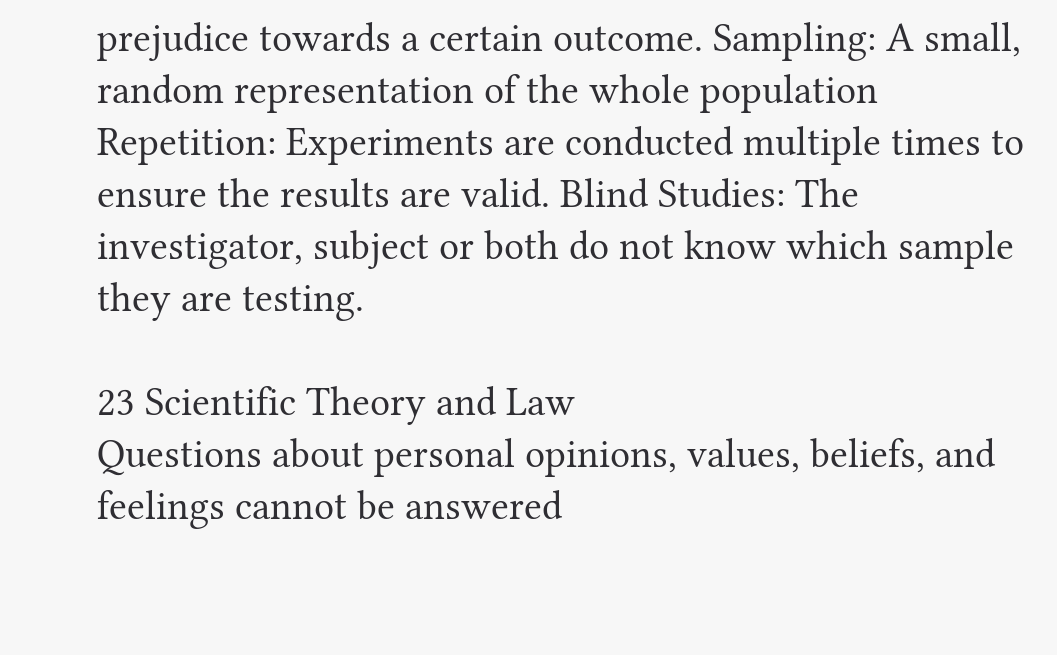prejudice towards a certain outcome. Sampling: A small, random representation of the whole population Repetition: Experiments are conducted multiple times to ensure the results are valid. Blind Studies: The investigator, subject or both do not know which sample they are testing.

23 Scientific Theory and Law
Questions about personal opinions, values, beliefs, and feelings cannot be answered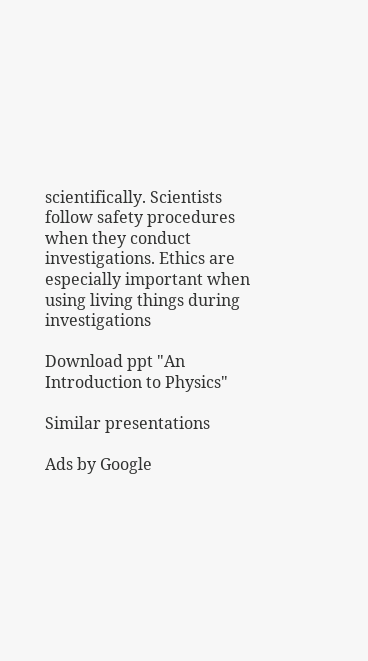scientifically. Scientists follow safety procedures when they conduct investigations. Ethics are especially important when using living things during investigations

Download ppt "An Introduction to Physics"

Similar presentations

Ads by Google